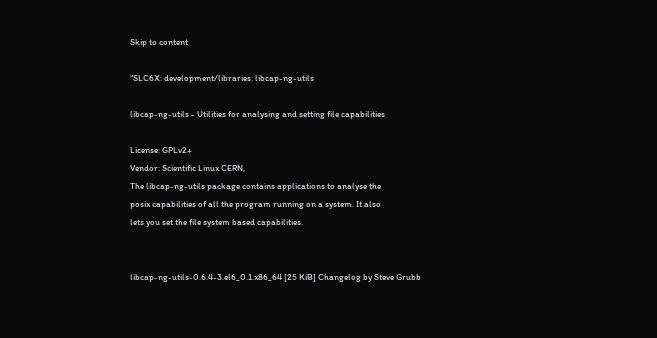Skip to content

"SLC6X: development/libraries: libcap-ng-utils

libcap-ng-utils - Utilities for analysing and setting file capabilities

License: GPLv2+
Vendor: Scientific Linux CERN,
The libcap-ng-utils package contains applications to analyse the
posix capabilities of all the program running on a system. It also
lets you set the file system based capabilities.


libcap-ng-utils-0.6.4-3.el6_0.1.x86_64 [25 KiB] Changelog by Steve Grubb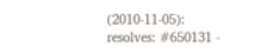(2010-11-05):
resolves: #650131 -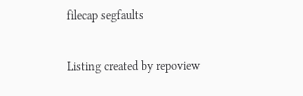filecap segfaults

Listing created by repoview